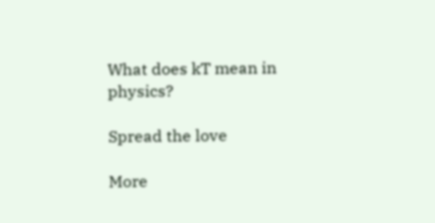What does kT mean in physics?

Spread the love

More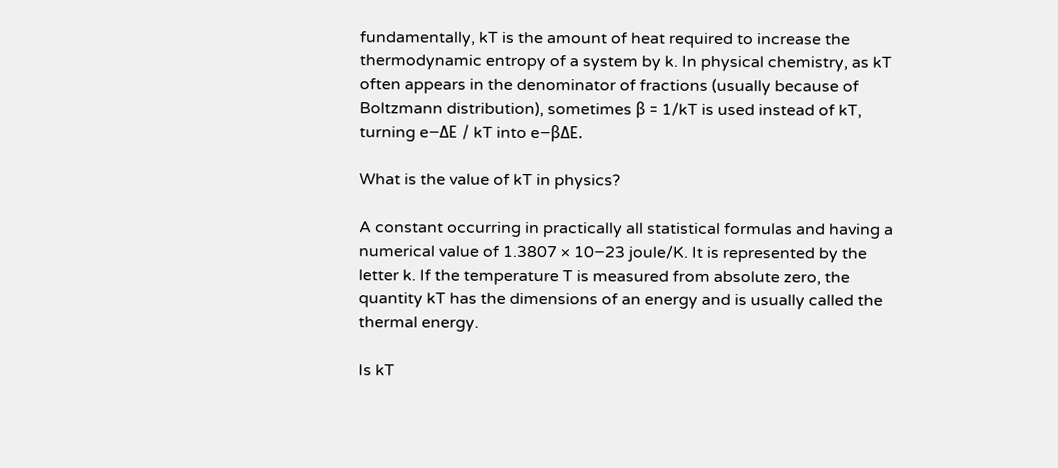fundamentally, kT is the amount of heat required to increase the thermodynamic entropy of a system by k. In physical chemistry, as kT often appears in the denominator of fractions (usually because of Boltzmann distribution), sometimes β = 1/kT is used instead of kT, turning e−ΔE / kT into e−βΔE.

What is the value of kT in physics?

A constant occurring in practically all statistical formulas and having a numerical value of 1.3807 × 10−23 joule/K. It is represented by the letter k. If the temperature T is measured from absolute zero, the quantity kT has the dimensions of an energy and is usually called the thermal energy.

Is kT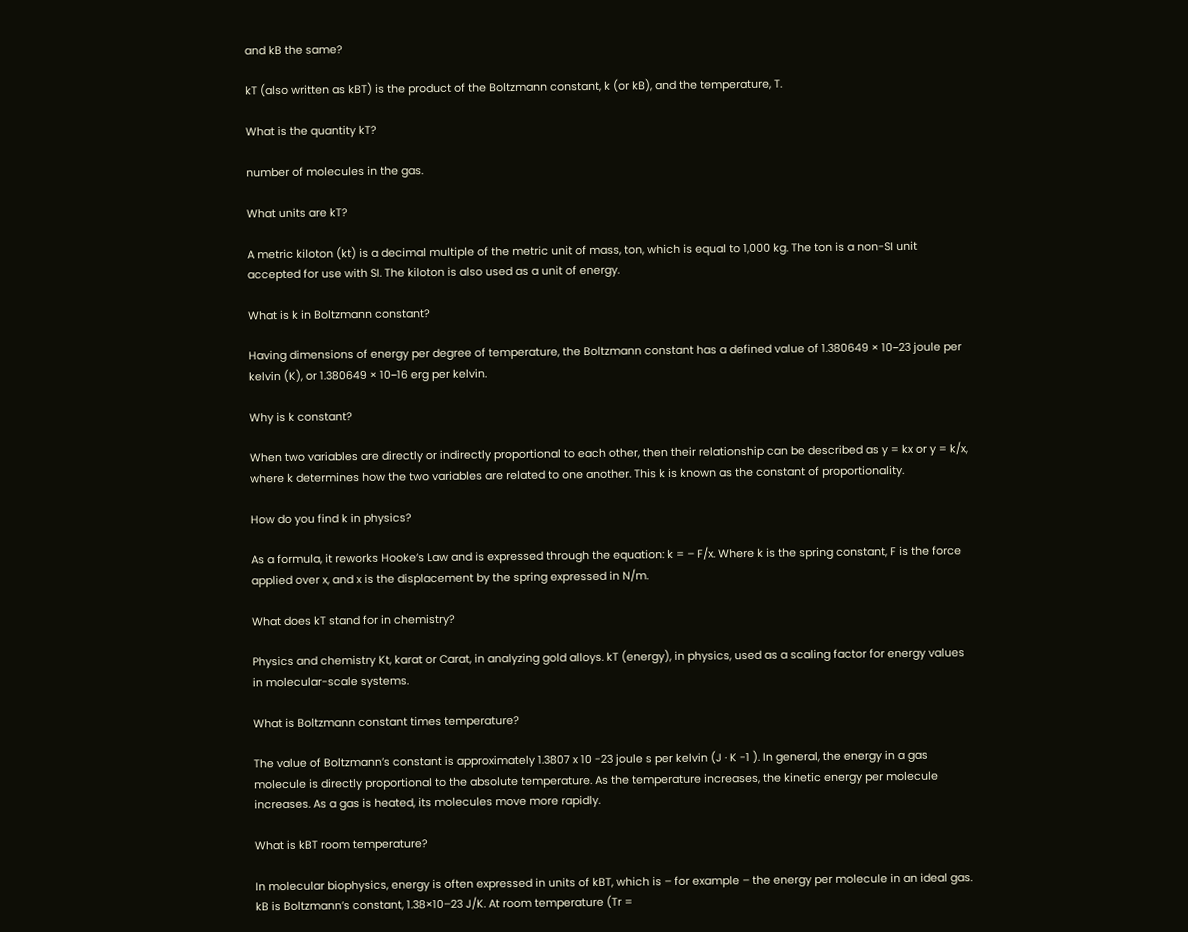and kB the same?

kT (also written as kBT) is the product of the Boltzmann constant, k (or kB), and the temperature, T.

What is the quantity kT?

number of molecules in the gas.

What units are kT?

A metric kiloton (kt) is a decimal multiple of the metric unit of mass, ton, which is equal to 1,000 kg. The ton is a non-SI unit accepted for use with SI. The kiloton is also used as a unit of energy.

What is k in Boltzmann constant?

Having dimensions of energy per degree of temperature, the Boltzmann constant has a defined value of 1.380649 × 10−23 joule per kelvin (K), or 1.380649 × 10−16 erg per kelvin.

Why is k constant?

When two variables are directly or indirectly proportional to each other, then their relationship can be described as y = kx or y = k/x, where k determines how the two variables are related to one another. This k is known as the constant of proportionality.

How do you find k in physics?

As a formula, it reworks Hooke’s Law and is expressed through the equation: k = – F/x. Where k is the spring constant, F is the force applied over x, and x is the displacement by the spring expressed in N/m.

What does kT stand for in chemistry?

Physics and chemistry Kt, karat or Carat, in analyzing gold alloys. kT (energy), in physics, used as a scaling factor for energy values in molecular-scale systems.

What is Boltzmann constant times temperature?

The value of Boltzmann’s constant is approximately 1.3807 x 10 -23 joule s per kelvin (J · K -1 ). In general, the energy in a gas molecule is directly proportional to the absolute temperature. As the temperature increases, the kinetic energy per molecule increases. As a gas is heated, its molecules move more rapidly.

What is kBT room temperature?

In molecular biophysics, energy is often expressed in units of kBT, which is – for example – the energy per molecule in an ideal gas. kB is Boltzmann’s constant, 1.38×10–23 J/K. At room temperature (Tr =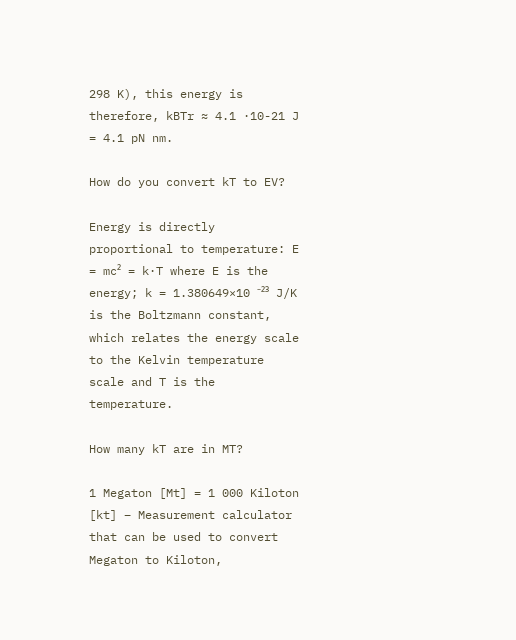298 K), this energy is therefore, kBTr ≈ 4.1 ·10-21 J = 4.1 pN nm.

How do you convert kT to EV?

Energy is directly proportional to temperature: E = mc² = k·T where E is the energy; k = 1.380649×10 ⁻²³ J/K is the Boltzmann constant, which relates the energy scale to the Kelvin temperature scale and T is the temperature.

How many kT are in MT?

1 Megaton [Mt] = 1 000 Kiloton [kt] – Measurement calculator that can be used to convert Megaton to Kiloton,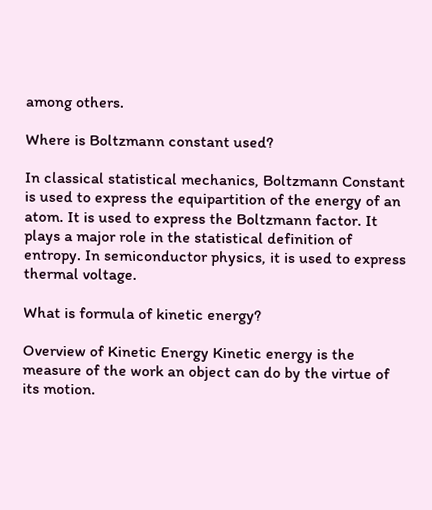among others.

Where is Boltzmann constant used?

In classical statistical mechanics, Boltzmann Constant is used to express the equipartition of the energy of an atom. It is used to express the Boltzmann factor. It plays a major role in the statistical definition of entropy. In semiconductor physics, it is used to express thermal voltage.

What is formula of kinetic energy?

Overview of Kinetic Energy Kinetic energy is the measure of the work an object can do by the virtue of its motion.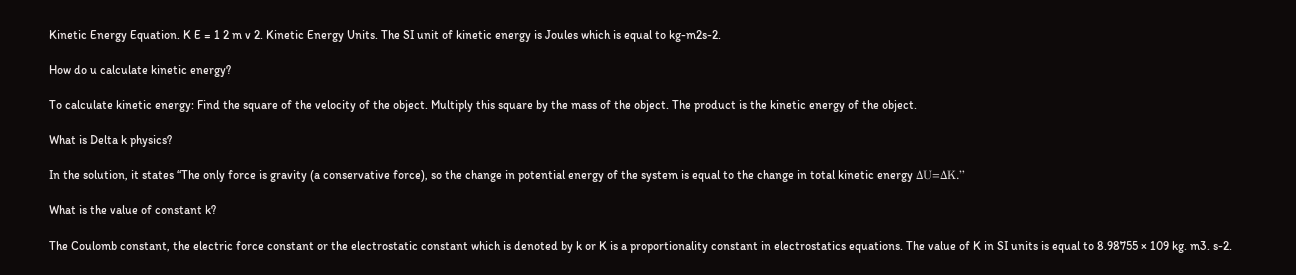Kinetic Energy Equation. K E = 1 2 m v 2. Kinetic Energy Units. The SI unit of kinetic energy is Joules which is equal to kg-m2s-2.

How do u calculate kinetic energy?

To calculate kinetic energy: Find the square of the velocity of the object. Multiply this square by the mass of the object. The product is the kinetic energy of the object.

What is Delta k physics?

In the solution, it states “The only force is gravity (a conservative force), so the change in potential energy of the system is equal to the change in total kinetic energy ΔU=ΔK.”

What is the value of constant k?

The Coulomb constant, the electric force constant or the electrostatic constant which is denoted by k or K is a proportionality constant in electrostatics equations. The value of K in SI units is equal to 8.98755 × 109 kg. m3. s-2.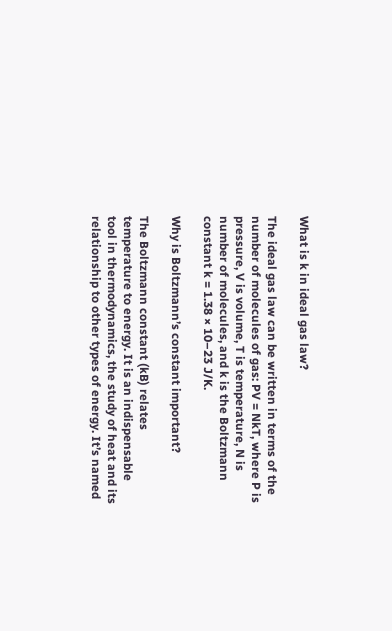What is k in ideal gas law?

The ideal gas law can be written in terms of the number of molecules of gas: PV = NkT, where P is pressure, V is volume, T is temperature, N is number of molecules, and k is the Boltzmann constant k = 1.38 × 10–23 J/K.

Why is Boltzmann’s constant important?

The Boltzmann constant (kB) relates temperature to energy. It is an indispensable tool in thermodynamics, the study of heat and its relationship to other types of energy. It’s named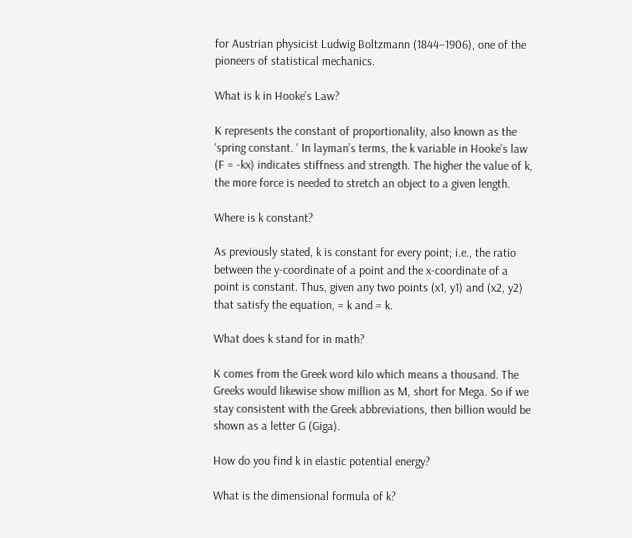for Austrian physicist Ludwig Boltzmann (1844–1906), one of the pioneers of statistical mechanics.

What is k in Hooke’s Law?

K represents the constant of proportionality, also known as the ‘spring constant. ‘ In layman’s terms, the k variable in Hooke’s law (F = -kx) indicates stiffness and strength. The higher the value of k, the more force is needed to stretch an object to a given length.

Where is k constant?

As previously stated, k is constant for every point; i.e., the ratio between the y-coordinate of a point and the x-coordinate of a point is constant. Thus, given any two points (x1, y1) and (x2, y2) that satisfy the equation, = k and = k.

What does k stand for in math?

K comes from the Greek word kilo which means a thousand. The Greeks would likewise show million as M, short for Mega. So if we stay consistent with the Greek abbreviations, then billion would be shown as a letter G (Giga).

How do you find k in elastic potential energy?

What is the dimensional formula of k?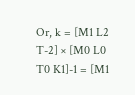Or, k = [M1 L2 T-2] × [M0 L0 T0 K1]-1 = [M1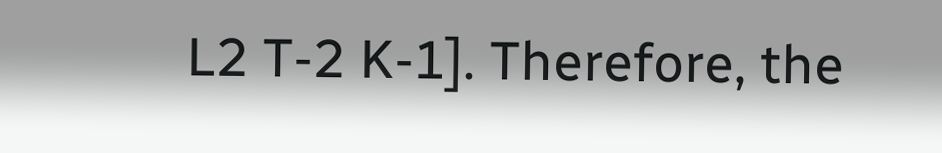L2 T-2 K-1]. Therefore, the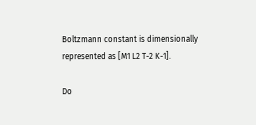Boltzmann constant is dimensionally represented as [M1 L2 T-2 K-1].

Do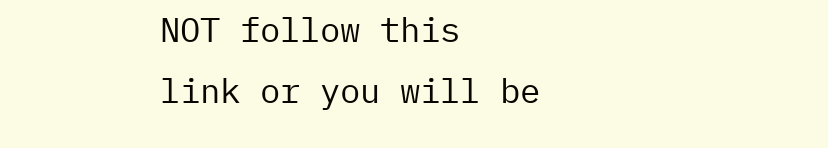NOT follow this link or you will be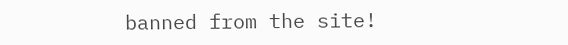banned from the site!